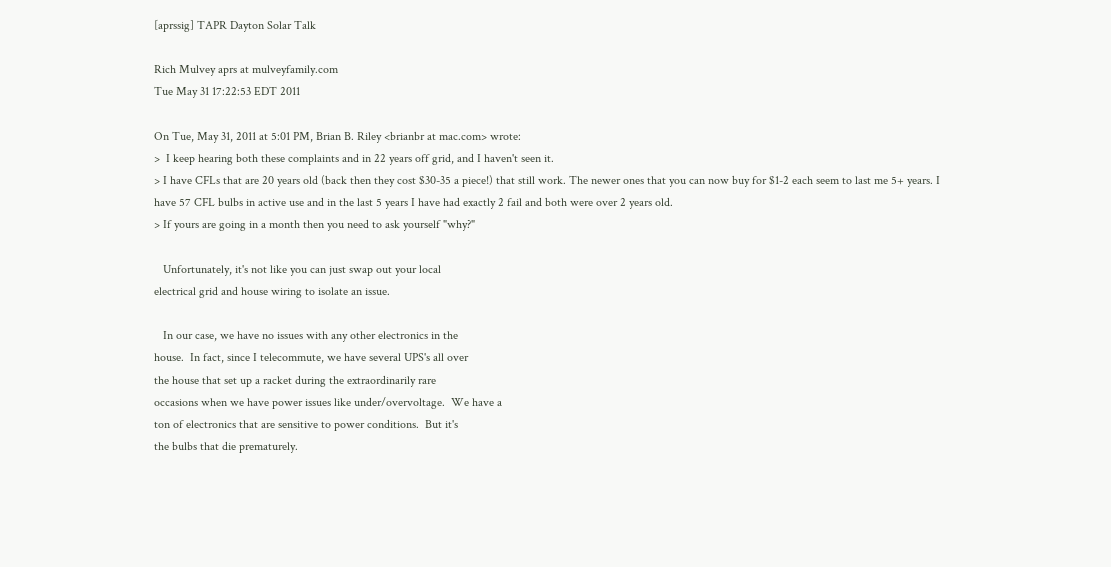[aprssig] TAPR Dayton Solar Talk

Rich Mulvey aprs at mulveyfamily.com
Tue May 31 17:22:53 EDT 2011

On Tue, May 31, 2011 at 5:01 PM, Brian B. Riley <brianbr at mac.com> wrote:
>  I keep hearing both these complaints and in 22 years off grid, and I haven't seen it.
> I have CFLs that are 20 years old (back then they cost $30-35 a piece!) that still work. The newer ones that you can now buy for $1-2 each seem to last me 5+ years. I have 57 CFL bulbs in active use and in the last 5 years I have had exactly 2 fail and both were over 2 years old.
> If yours are going in a month then you need to ask yourself "why?"

   Unfortunately, it's not like you can just swap out your local
electrical grid and house wiring to isolate an issue.

   In our case, we have no issues with any other electronics in the
house.  In fact, since I telecommute, we have several UPS's all over
the house that set up a racket during the extraordinarily rare
occasions when we have power issues like under/overvoltage.  We have a
ton of electronics that are sensitive to power conditions.  But it's
the bulbs that die prematurely.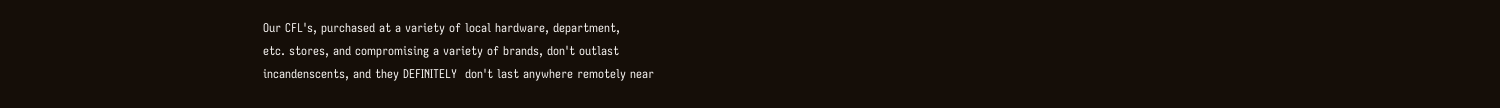Our CFL's, purchased at a variety of local hardware, department,
etc. stores, and compromising a variety of brands, don't outlast
incandenscents, and they DEFINITELY  don't last anywhere remotely near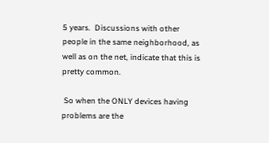5 years.  Discussions with other people in the same neighborhood, as
well as on the net, indicate that this is pretty common.

 So when the ONLY devices having problems are the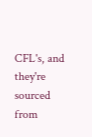CFL's, and they're
sourced from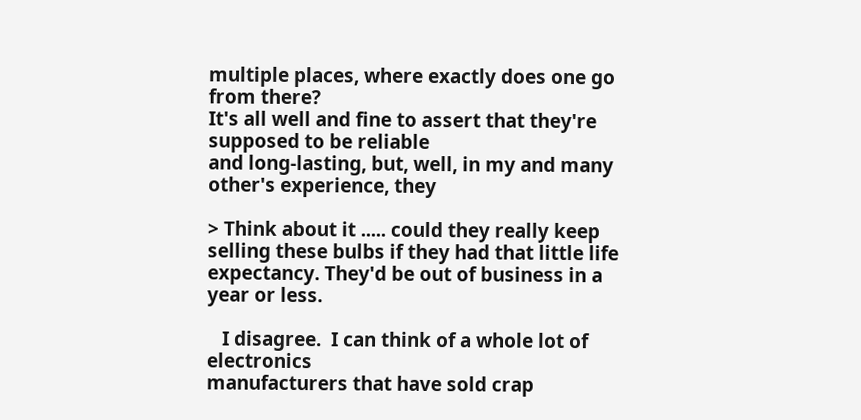multiple places, where exactly does one go from there?
It's all well and fine to assert that they're supposed to be reliable
and long-lasting, but, well, in my and many other's experience, they

> Think about it ..... could they really keep selling these bulbs if they had that little life expectancy. They'd be out of business in a year or less.

   I disagree.  I can think of a whole lot of electronics
manufacturers that have sold crap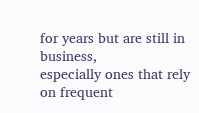for years but are still in business,
especially ones that rely on frequent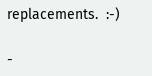replacements.  :-)

-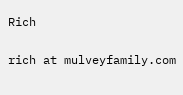Rich

rich at mulveyfamily.com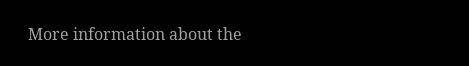More information about the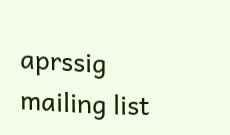aprssig mailing list